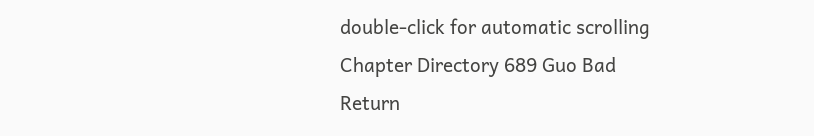double-click for automatic scrolling
Chapter Directory 689 Guo Bad Return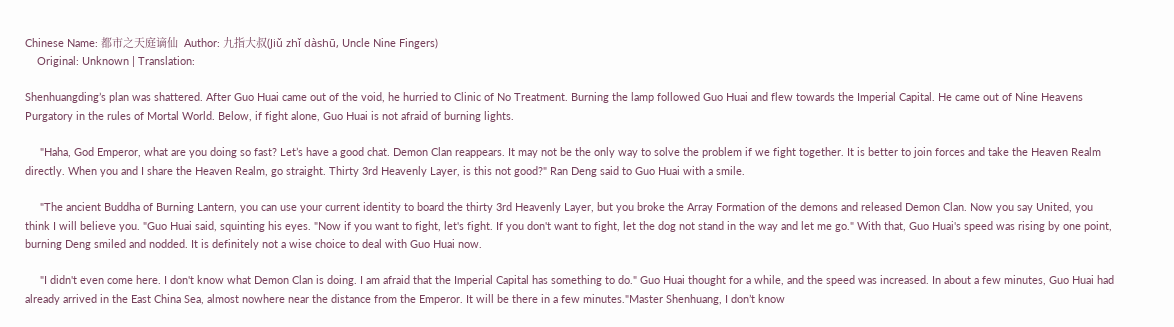Chinese Name: 都市之天庭谪仙  Author: 九指大叔(Jiǔ zhǐ dàshū, Uncle Nine Fingers)
    Original: Unknown | Translation:

Shenhuangding’s plan was shattered. After Guo Huai came out of the void, he hurried to Clinic of No Treatment. Burning the lamp followed Guo Huai and flew towards the Imperial Capital. He came out of Nine Heavens Purgatory in the rules of Mortal World. Below, if fight alone, Guo Huai is not afraid of burning lights.

     "Haha, God Emperor, what are you doing so fast? Let’s have a good chat. Demon Clan reappears. It may not be the only way to solve the problem if we fight together. It is better to join forces and take the Heaven Realm directly. When you and I share the Heaven Realm, go straight. Thirty 3rd Heavenly Layer, is this not good?" Ran Deng said to Guo Huai with a smile.

     "The ancient Buddha of Burning Lantern, you can use your current identity to board the thirty 3rd Heavenly Layer, but you broke the Array Formation of the demons and released Demon Clan. Now you say United, you think I will believe you. "Guo Huai said, squinting his eyes. "Now if you want to fight, let's fight. If you don't want to fight, let the dog not stand in the way and let me go." With that, Guo Huai's speed was rising by one point, burning Deng smiled and nodded. It is definitely not a wise choice to deal with Guo Huai now.

     "I didn't even come here. I don't know what Demon Clan is doing. I am afraid that the Imperial Capital has something to do." Guo Huai thought for a while, and the speed was increased. In about a few minutes, Guo Huai had already arrived in the East China Sea, almost nowhere near the distance from the Emperor. It will be there in a few minutes."Master Shenhuang, I don’t know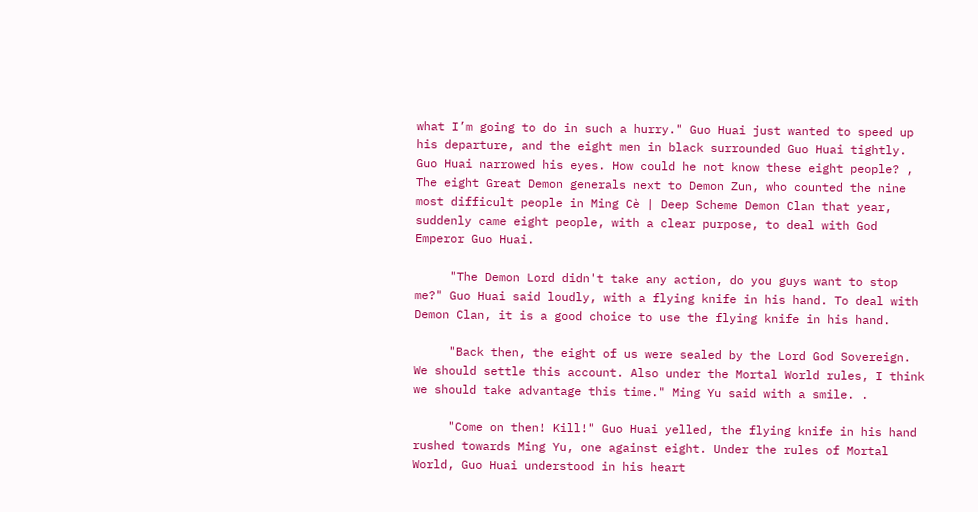what I’m going to do in such a hurry." Guo Huai just wanted to speed up his departure, and the eight men in black surrounded Guo Huai tightly. Guo Huai narrowed his eyes. How could he not know these eight people? , The eight Great Demon generals next to Demon Zun, who counted the nine most difficult people in Ming Cè | Deep Scheme Demon Clan that year, suddenly came eight people, with a clear purpose, to deal with God Emperor Guo Huai.

     "The Demon Lord didn't take any action, do you guys want to stop me?" Guo Huai said loudly, with a flying knife in his hand. To deal with Demon Clan, it is a good choice to use the flying knife in his hand.

     "Back then, the eight of us were sealed by the Lord God Sovereign. We should settle this account. Also under the Mortal World rules, I think we should take advantage this time." Ming Yu said with a smile. .

     "Come on then! Kill!" Guo Huai yelled, the flying knife in his hand rushed towards Ming Yu, one against eight. Under the rules of Mortal World, Guo Huai understood in his heart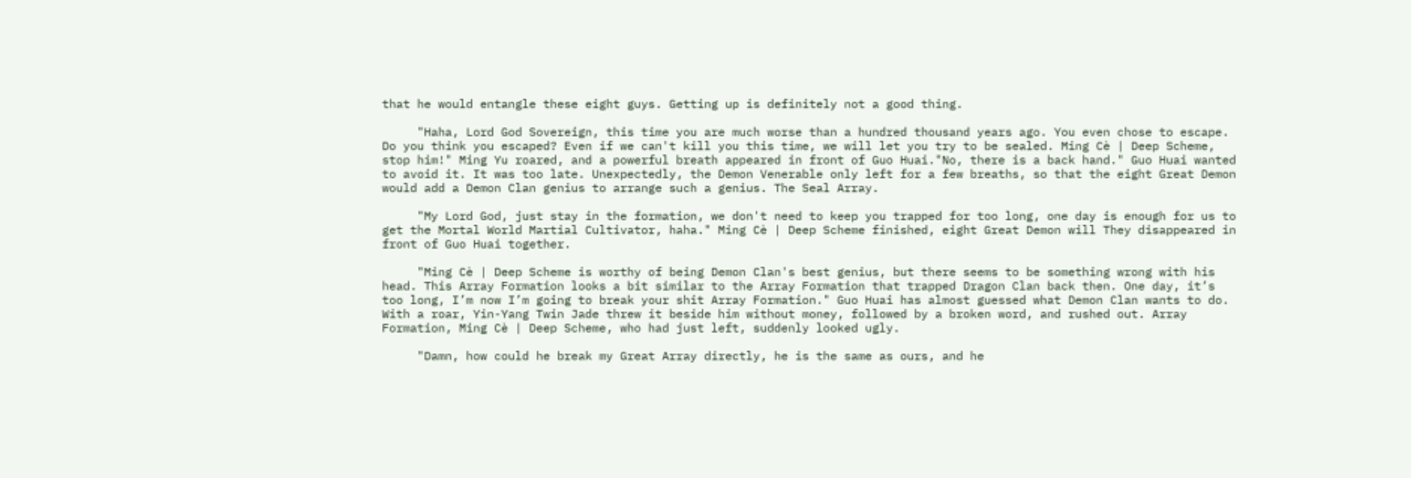that he would entangle these eight guys. Getting up is definitely not a good thing.

     "Haha, Lord God Sovereign, this time you are much worse than a hundred thousand years ago. You even chose to escape. Do you think you escaped? Even if we can't kill you this time, we will let you try to be sealed. Ming Cè | Deep Scheme, stop him!" Ming Yu roared, and a powerful breath appeared in front of Guo Huai."No, there is a back hand." Guo Huai wanted to avoid it. It was too late. Unexpectedly, the Demon Venerable only left for a few breaths, so that the eight Great Demon would add a Demon Clan genius to arrange such a genius. The Seal Array.

     "My Lord God, just stay in the formation, we don't need to keep you trapped for too long, one day is enough for us to get the Mortal World Martial Cultivator, haha." Ming Cè | Deep Scheme finished, eight Great Demon will They disappeared in front of Guo Huai together.

     "Ming Cè | Deep Scheme is worthy of being Demon Clan's best genius, but there seems to be something wrong with his head. This Array Formation looks a bit similar to the Array Formation that trapped Dragon Clan back then. One day, it’s too long, I’m now I’m going to break your shit Array Formation." Guo Huai has almost guessed what Demon Clan wants to do. With a roar, Yin-Yang Twin Jade threw it beside him without money, followed by a broken word, and rushed out. Array Formation, Ming Cè | Deep Scheme, who had just left, suddenly looked ugly.

     "Damn, how could he break my Great Array directly, he is the same as ours, and he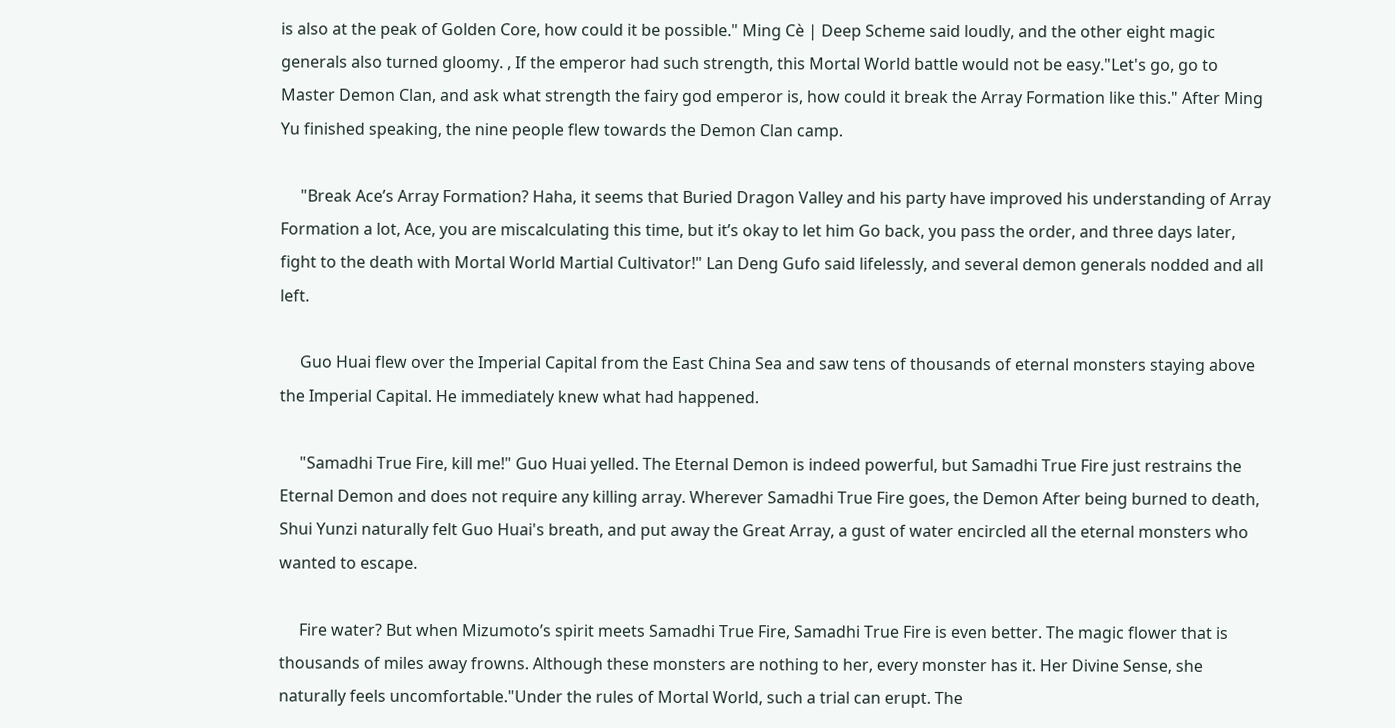is also at the peak of Golden Core, how could it be possible." Ming Cè | Deep Scheme said loudly, and the other eight magic generals also turned gloomy. , If the emperor had such strength, this Mortal World battle would not be easy."Let's go, go to Master Demon Clan, and ask what strength the fairy god emperor is, how could it break the Array Formation like this." After Ming Yu finished speaking, the nine people flew towards the Demon Clan camp.

     "Break Ace’s Array Formation? Haha, it seems that Buried Dragon Valley and his party have improved his understanding of Array Formation a lot, Ace, you are miscalculating this time, but it’s okay to let him Go back, you pass the order, and three days later, fight to the death with Mortal World Martial Cultivator!" Lan Deng Gufo said lifelessly, and several demon generals nodded and all left.

     Guo Huai flew over the Imperial Capital from the East China Sea and saw tens of thousands of eternal monsters staying above the Imperial Capital. He immediately knew what had happened.

     "Samadhi True Fire, kill me!" Guo Huai yelled. The Eternal Demon is indeed powerful, but Samadhi True Fire just restrains the Eternal Demon and does not require any killing array. Wherever Samadhi True Fire goes, the Demon After being burned to death, Shui Yunzi naturally felt Guo Huai's breath, and put away the Great Array, a gust of water encircled all the eternal monsters who wanted to escape.

     Fire water? But when Mizumoto’s spirit meets Samadhi True Fire, Samadhi True Fire is even better. The magic flower that is thousands of miles away frowns. Although these monsters are nothing to her, every monster has it. Her Divine Sense, she naturally feels uncomfortable."Under the rules of Mortal World, such a trial can erupt. The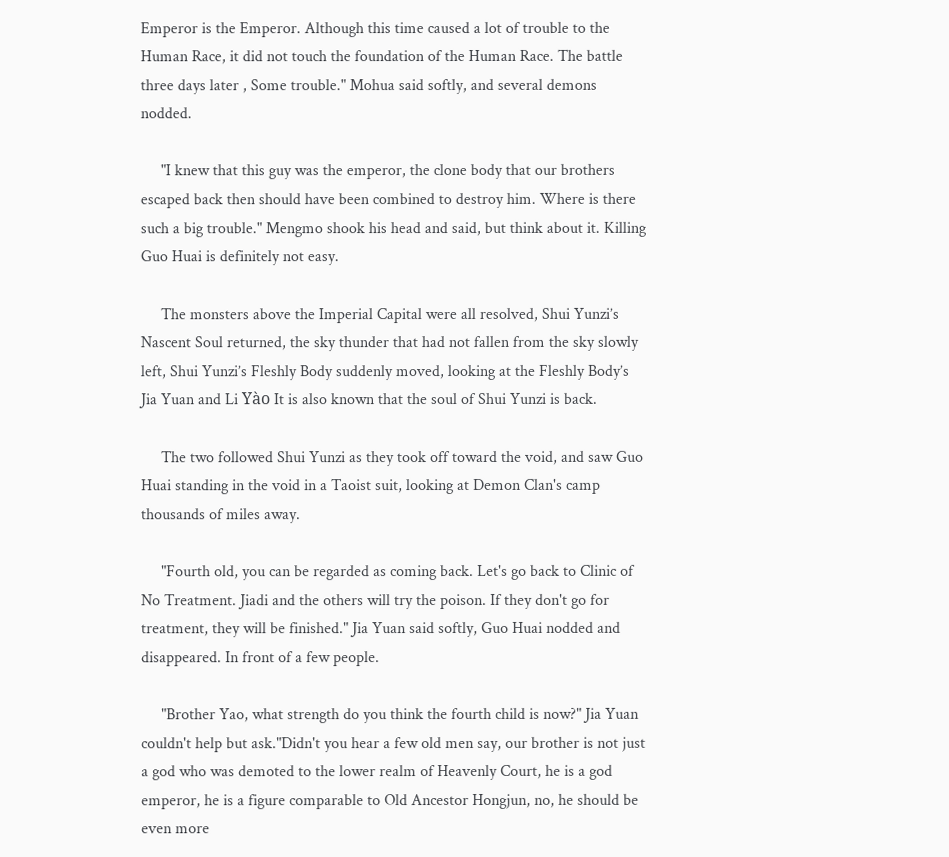Emperor is the Emperor. Although this time caused a lot of trouble to the Human Race, it did not touch the foundation of the Human Race. The battle three days later , Some trouble." Mohua said softly, and several demons nodded.

     "I knew that this guy was the emperor, the clone body that our brothers escaped back then should have been combined to destroy him. Where is there such a big trouble." Mengmo shook his head and said, but think about it. Killing Guo Huai is definitely not easy.

     The monsters above the Imperial Capital were all resolved, Shui Yunzi’s Nascent Soul returned, the sky thunder that had not fallen from the sky slowly left, Shui Yunzi’s Fleshly Body suddenly moved, looking at the Fleshly Body’s Jia Yuan and Li Yào It is also known that the soul of Shui Yunzi is back.

     The two followed Shui Yunzi as they took off toward the void, and saw Guo Huai standing in the void in a Taoist suit, looking at Demon Clan's camp thousands of miles away.

     "Fourth old, you can be regarded as coming back. Let's go back to Clinic of No Treatment. Jiadi and the others will try the poison. If they don't go for treatment, they will be finished." Jia Yuan said softly, Guo Huai nodded and disappeared. In front of a few people.

     "Brother Yao, what strength do you think the fourth child is now?" Jia Yuan couldn't help but ask."Didn't you hear a few old men say, our brother is not just a god who was demoted to the lower realm of Heavenly Court, he is a god emperor, he is a figure comparable to Old Ancestor Hongjun, no, he should be even more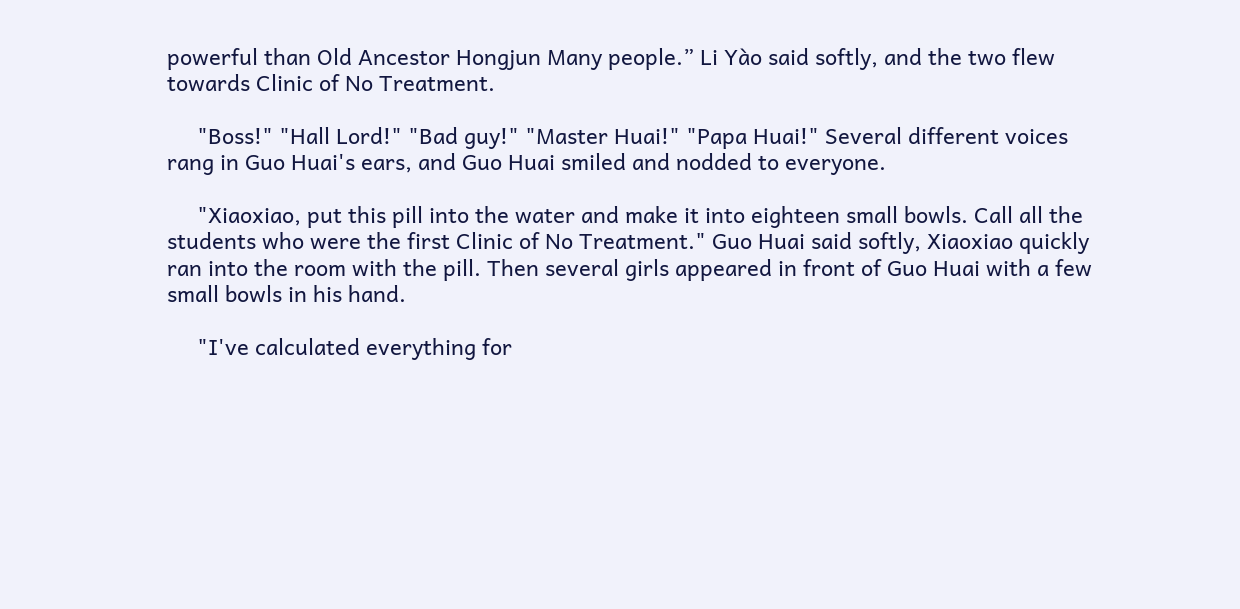powerful than Old Ancestor Hongjun Many people.” Li Yào said softly, and the two flew towards Clinic of No Treatment.

     "Boss!" "Hall Lord!" "Bad guy!" "Master Huai!" "Papa Huai!" Several different voices rang in Guo Huai's ears, and Guo Huai smiled and nodded to everyone.

     "Xiaoxiao, put this pill into the water and make it into eighteen small bowls. Call all the students who were the first Clinic of No Treatment." Guo Huai said softly, Xiaoxiao quickly ran into the room with the pill. Then several girls appeared in front of Guo Huai with a few small bowls in his hand.

     "I've calculated everything for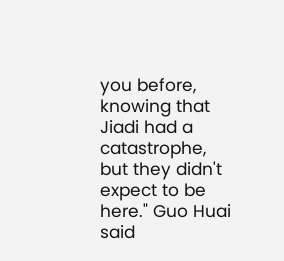you before, knowing that Jiadi had a catastrophe, but they didn't expect to be here." Guo Huai said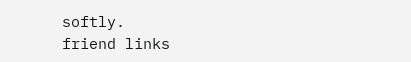softly.
friend links